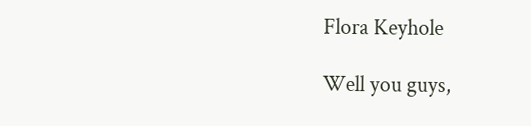Flora Keyhole

Well you guys,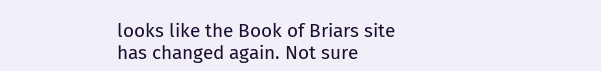looks like the Book of Briars site has changed again. Not sure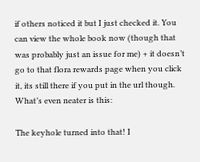if others noticed it but I just checked it. You can view the whole book now (though that was probably just an issue for me) + it doesn’t go to that flora rewards page when you click it, its still there if you put in the url though. What’s even neater is this:

The keyhole turned into that! I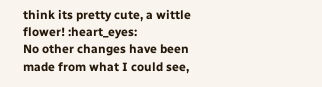think its pretty cute, a wittle flower! :heart_eyes:
No other changes have been made from what I could see,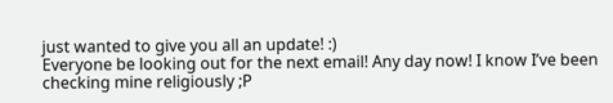just wanted to give you all an update! :)
Everyone be looking out for the next email! Any day now! I know I’ve been checking mine religiously ;P